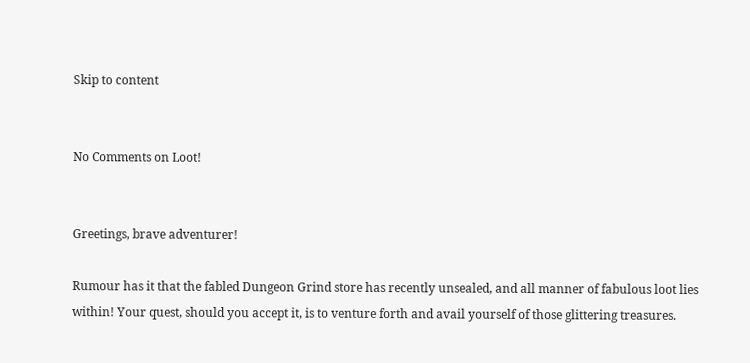Skip to content


No Comments on Loot!


Greetings, brave adventurer!

Rumour has it that the fabled Dungeon Grind store has recently unsealed, and all manner of fabulous loot lies within! Your quest, should you accept it, is to venture forth and avail yourself of those glittering treasures.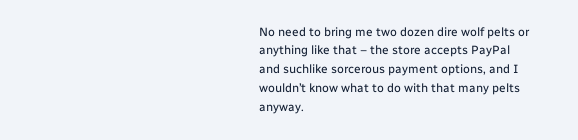No need to bring me two dozen dire wolf pelts or anything like that – the store accepts PayPal and suchlike sorcerous payment options, and I wouldn’t know what to do with that many pelts anyway.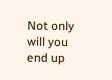Not only will you end up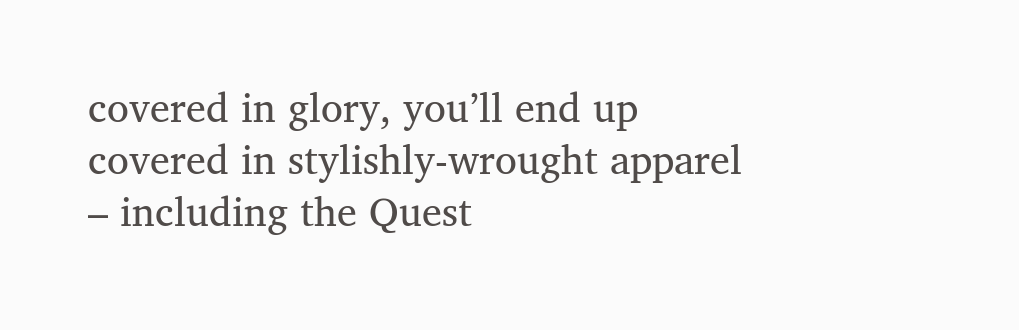covered in glory, you’ll end up covered in stylishly-wrought apparel – including the Quest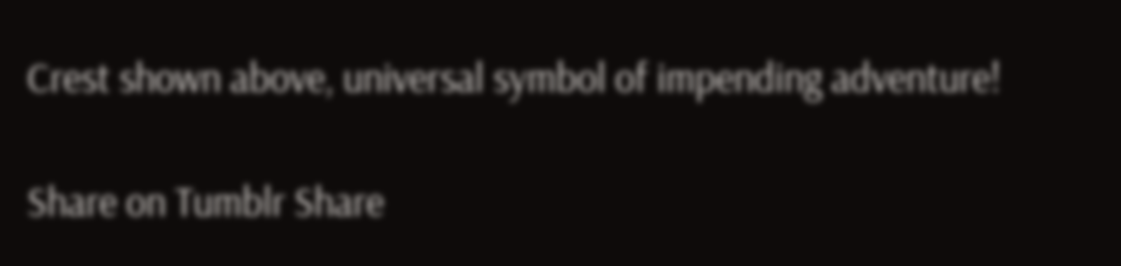Crest shown above, universal symbol of impending adventure!

Share on Tumblr Share